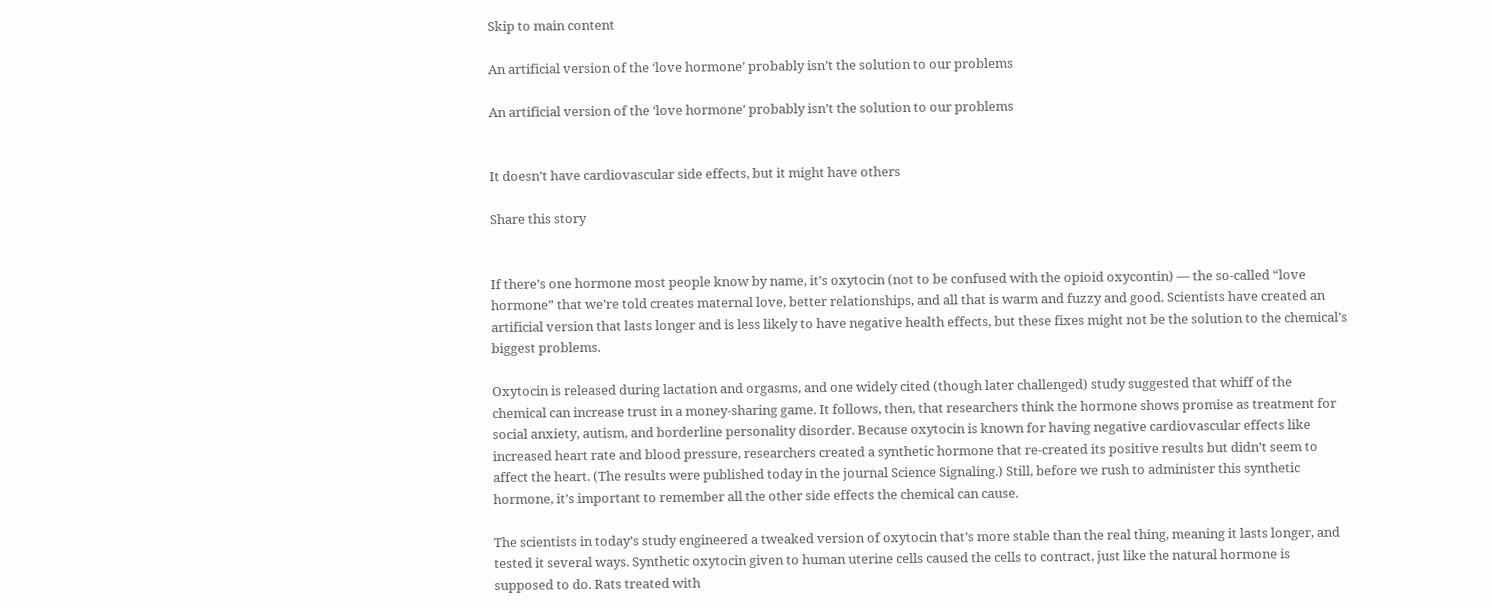Skip to main content

An artificial version of the ‘love hormone’ probably isn’t the solution to our problems

An artificial version of the ‘love hormone’ probably isn’t the solution to our problems


It doesn’t have cardiovascular side effects, but it might have others

Share this story


If there’s one hormone most people know by name, it’s oxytocin (not to be confused with the opioid oxycontin) — the so-called “love hormone” that we’re told creates maternal love, better relationships, and all that is warm and fuzzy and good. Scientists have created an artificial version that lasts longer and is less likely to have negative health effects, but these fixes might not be the solution to the chemical’s biggest problems.

Oxytocin is released during lactation and orgasms, and one widely cited (though later challenged) study suggested that whiff of the chemical can increase trust in a money-sharing game. It follows, then, that researchers think the hormone shows promise as treatment for social anxiety, autism, and borderline personality disorder. Because oxytocin is known for having negative cardiovascular effects like increased heart rate and blood pressure, researchers created a synthetic hormone that re-created its positive results but didn’t seem to affect the heart. (The results were published today in the journal Science Signaling.) Still, before we rush to administer this synthetic hormone, it’s important to remember all the other side effects the chemical can cause.

The scientists in today’s study engineered a tweaked version of oxytocin that’s more stable than the real thing, meaning it lasts longer, and tested it several ways. Synthetic oxytocin given to human uterine cells caused the cells to contract, just like the natural hormone is supposed to do. Rats treated with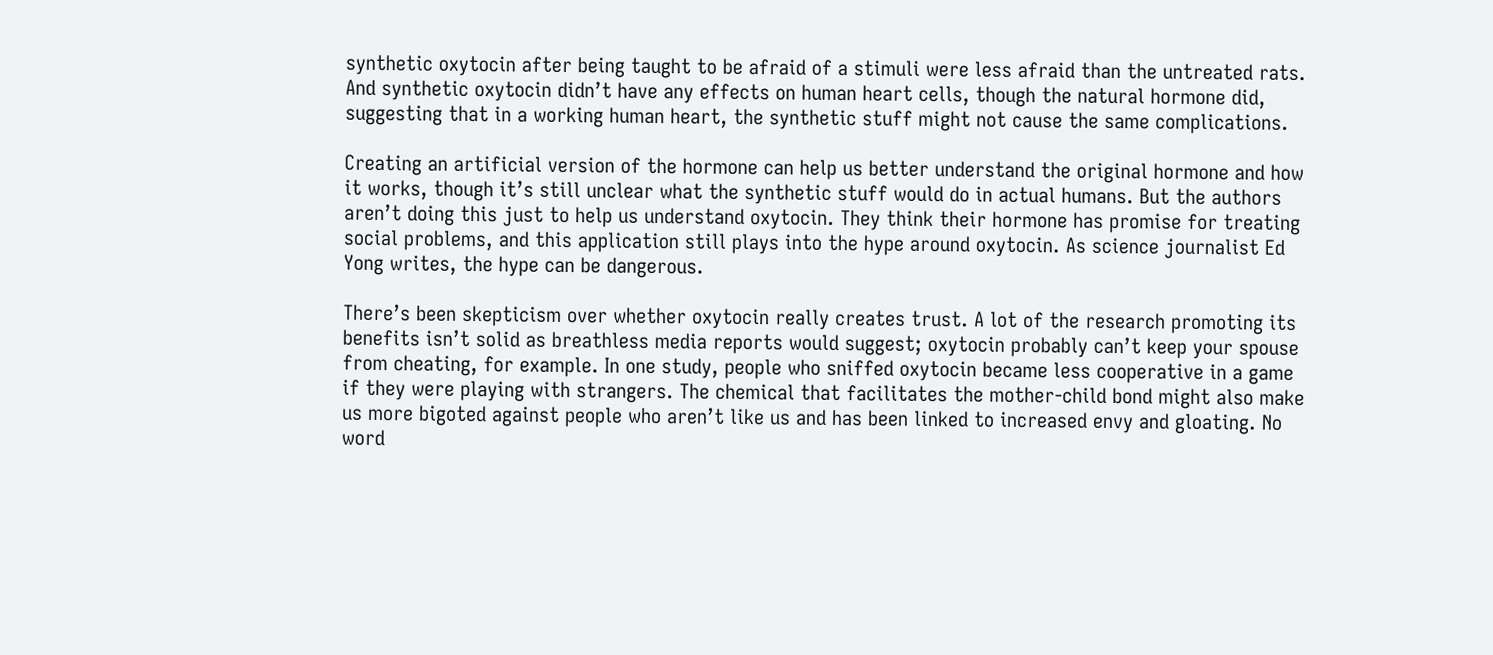synthetic oxytocin after being taught to be afraid of a stimuli were less afraid than the untreated rats. And synthetic oxytocin didn’t have any effects on human heart cells, though the natural hormone did, suggesting that in a working human heart, the synthetic stuff might not cause the same complications.

Creating an artificial version of the hormone can help us better understand the original hormone and how it works, though it’s still unclear what the synthetic stuff would do in actual humans. But the authors aren’t doing this just to help us understand oxytocin. They think their hormone has promise for treating social problems, and this application still plays into the hype around oxytocin. As science journalist Ed Yong writes, the hype can be dangerous.

There’s been skepticism over whether oxytocin really creates trust. A lot of the research promoting its benefits isn’t solid as breathless media reports would suggest; oxytocin probably can’t keep your spouse from cheating, for example. In one study, people who sniffed oxytocin became less cooperative in a game if they were playing with strangers. The chemical that facilitates the mother-child bond might also make us more bigoted against people who aren’t like us and has been linked to increased envy and gloating. No word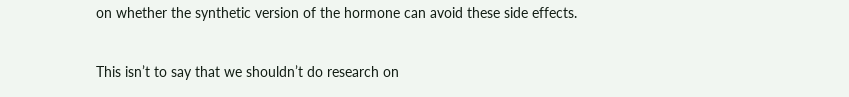on whether the synthetic version of the hormone can avoid these side effects.

This isn’t to say that we shouldn’t do research on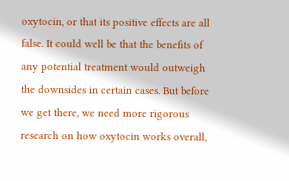oxytocin, or that its positive effects are all false. It could well be that the benefits of any potential treatment would outweigh the downsides in certain cases. But before we get there, we need more rigorous research on how oxytocin works overall,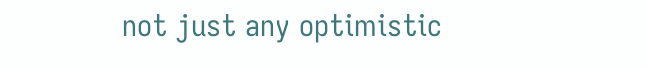not just any optimistic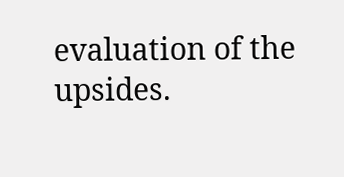evaluation of the upsides.